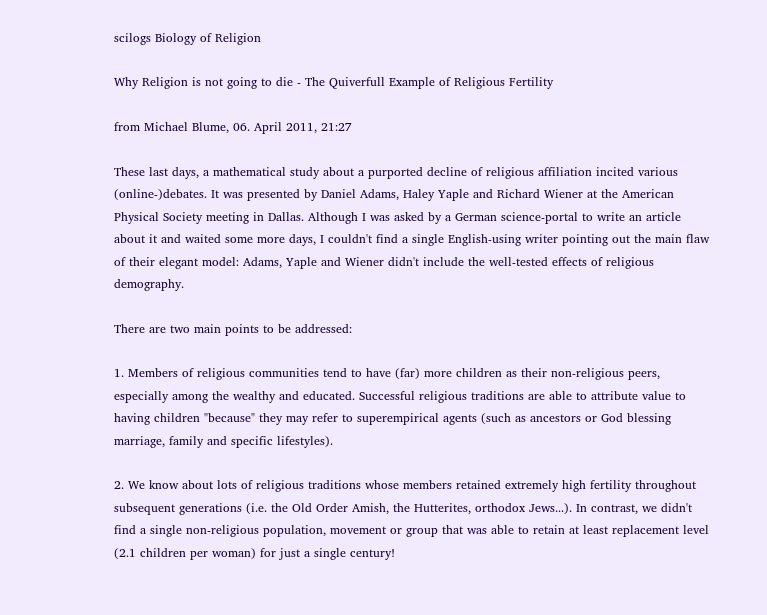scilogs Biology of Religion

Why Religion is not going to die - The Quiverfull Example of Religious Fertility

from Michael Blume, 06. April 2011, 21:27

These last days, a mathematical study about a purported decline of religious affiliation incited various (online-)debates. It was presented by Daniel Adams, Haley Yaple and Richard Wiener at the American Physical Society meeting in Dallas. Although I was asked by a German science-portal to write an article about it and waited some more days, I couldn't find a single English-using writer pointing out the main flaw of their elegant model: Adams, Yaple and Wiener didn't include the well-tested effects of religious demography.

There are two main points to be addressed:

1. Members of religious communities tend to have (far) more children as their non-religious peers, especially among the wealthy and educated. Successful religious traditions are able to attribute value to having children "because" they may refer to superempirical agents (such as ancestors or God blessing marriage, family and specific lifestyles).

2. We know about lots of religious traditions whose members retained extremely high fertility throughout subsequent generations (i.e. the Old Order Amish, the Hutterites, orthodox Jews...). In contrast, we didn't find a single non-religious population, movement or group that was able to retain at least replacement level (2.1 children per woman) for just a single century!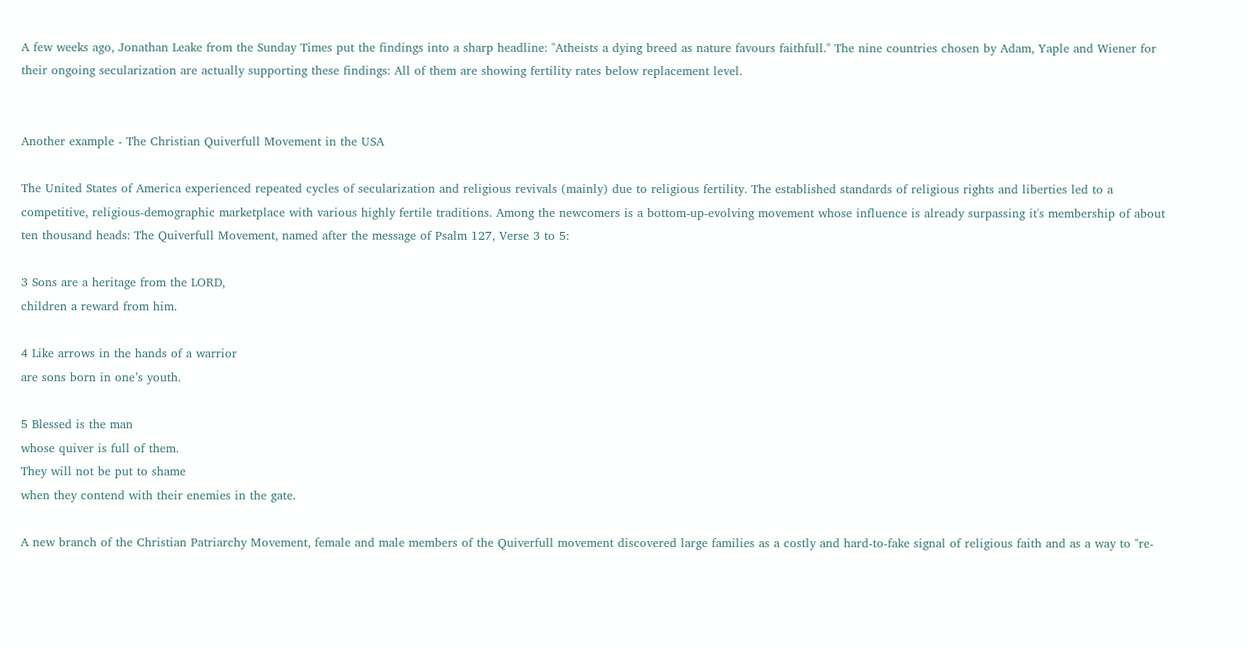A few weeks ago, Jonathan Leake from the Sunday Times put the findings into a sharp headline: "Atheists a dying breed as nature favours faithfull." The nine countries chosen by Adam, Yaple and Wiener for their ongoing secularization are actually supporting these findings: All of them are showing fertility rates below replacement level.


Another example - The Christian Quiverfull Movement in the USA

The United States of America experienced repeated cycles of secularization and religious revivals (mainly) due to religious fertility. The established standards of religious rights and liberties led to a competitive, religious-demographic marketplace with various highly fertile traditions. Among the newcomers is a bottom-up-evolving movement whose influence is already surpassing it's membership of about ten thousand heads: The Quiverfull Movement, named after the message of Psalm 127, Verse 3 to 5:

3 Sons are a heritage from the LORD,
children a reward from him.

4 Like arrows in the hands of a warrior
are sons born in one’s youth.

5 Blessed is the man
whose quiver is full of them.
They will not be put to shame
when they contend with their enemies in the gate.

A new branch of the Christian Patriarchy Movement, female and male members of the Quiverfull movement discovered large families as a costly and hard-to-fake signal of religious faith and as a way to "re-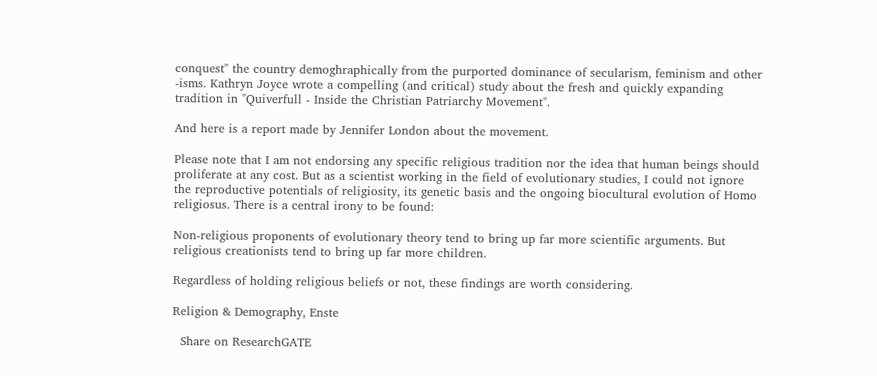conquest" the country demoghraphically from the purported dominance of secularism, feminism and other -isms. Kathryn Joyce wrote a compelling (and critical) study about the fresh and quickly expanding tradition in "Quiverfull - Inside the Christian Patriarchy Movement".

And here is a report made by Jennifer London about the movement.

Please note that I am not endorsing any specific religious tradition nor the idea that human beings should proliferate at any cost. But as a scientist working in the field of evolutionary studies, I could not ignore the reproductive potentials of religiosity, its genetic basis and the ongoing biocultural evolution of Homo religiosus. There is a central irony to be found:

Non-religious proponents of evolutionary theory tend to bring up far more scientific arguments. But religious creationists tend to bring up far more children.

Regardless of holding religious beliefs or not, these findings are worth considering.

Religion & Demography, Enste

  Share on ResearchGATE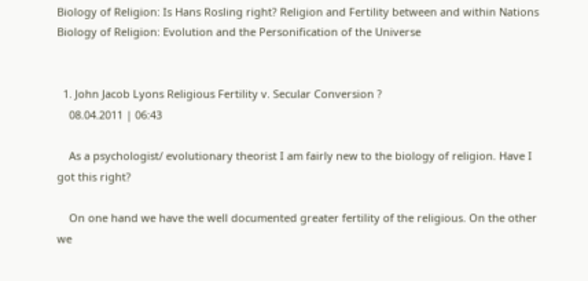Biology of Religion: Is Hans Rosling right? Religion and Fertility between and within Nations
Biology of Religion: Evolution and the Personification of the Universe


  1. John Jacob Lyons Religious Fertility v. Secular Conversion ?
    08.04.2011 | 06:43

    As a psychologist/ evolutionary theorist I am fairly new to the biology of religion. Have I got this right?

    On one hand we have the well documented greater fertility of the religious. On the other we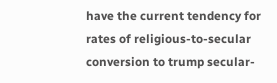have the current tendency for rates of religious-to-secular conversion to trump secular-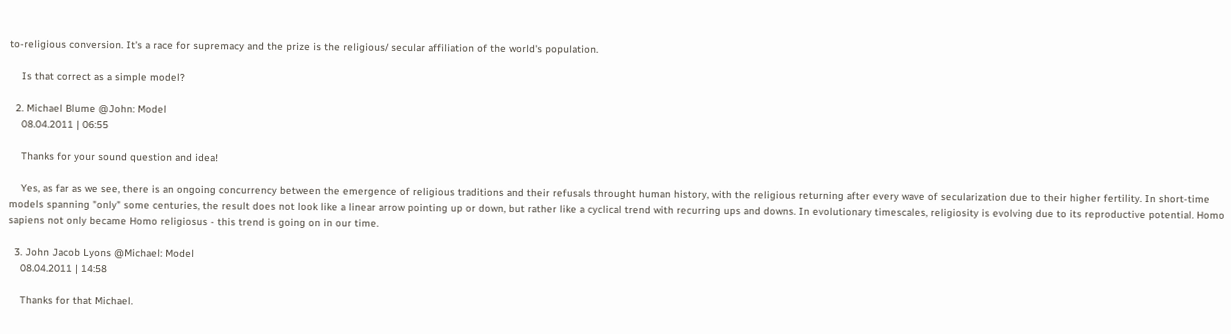to-religious conversion. It's a race for supremacy and the prize is the religious/ secular affiliation of the world's population.

    Is that correct as a simple model?

  2. Michael Blume @John: Model
    08.04.2011 | 06:55

    Thanks for your sound question and idea!

    Yes, as far as we see, there is an ongoing concurrency between the emergence of religious traditions and their refusals throught human history, with the religious returning after every wave of secularization due to their higher fertility. In short-time models spanning "only" some centuries, the result does not look like a linear arrow pointing up or down, but rather like a cyclical trend with recurring ups and downs. In evolutionary timescales, religiosity is evolving due to its reproductive potential. Homo sapiens not only became Homo religiosus - this trend is going on in our time.

  3. John Jacob Lyons @Michael: Model
    08.04.2011 | 14:58

    Thanks for that Michael.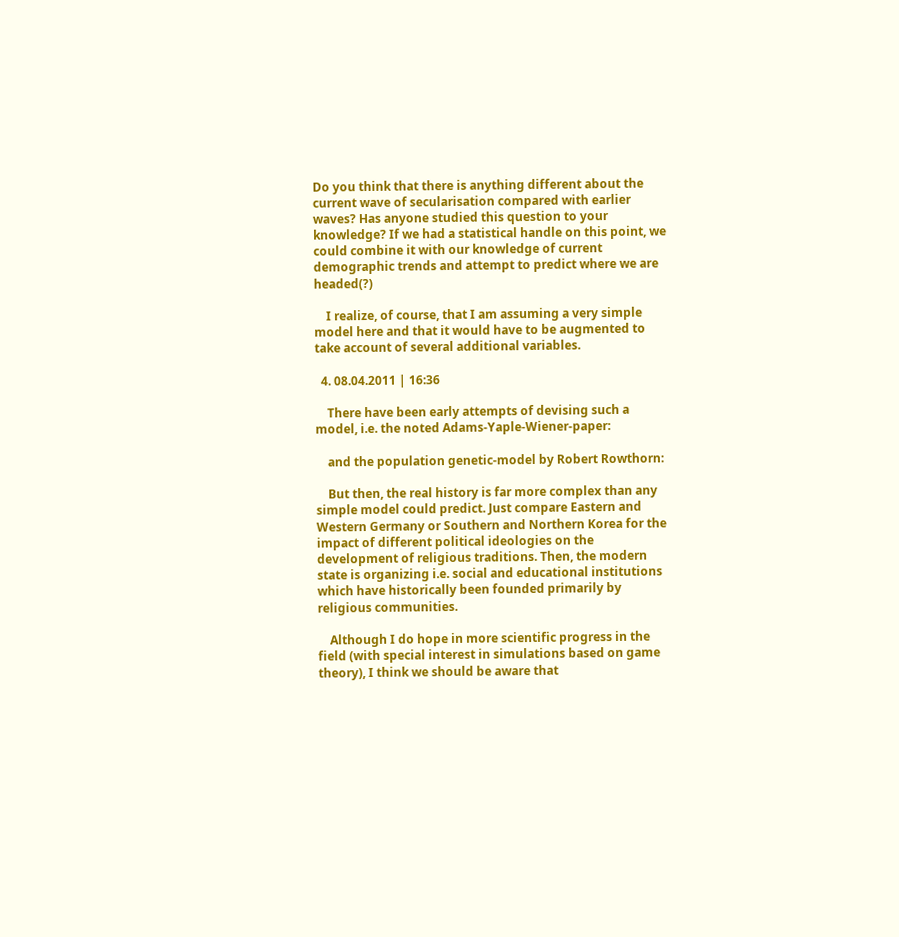Do you think that there is anything different about the current wave of secularisation compared with earlier waves? Has anyone studied this question to your knowledge? If we had a statistical handle on this point, we could combine it with our knowledge of current demographic trends and attempt to predict where we are headed(?)

    I realize, of course, that I am assuming a very simple model here and that it would have to be augmented to take account of several additional variables.

  4. 08.04.2011 | 16:36

    There have been early attempts of devising such a model, i.e. the noted Adams-Yaple-Wiener-paper:

    and the population genetic-model by Robert Rowthorn:

    But then, the real history is far more complex than any simple model could predict. Just compare Eastern and Western Germany or Southern and Northern Korea for the impact of different political ideologies on the development of religious traditions. Then, the modern state is organizing i.e. social and educational institutions which have historically been founded primarily by religious communities.

    Although I do hope in more scientific progress in the field (with special interest in simulations based on game theory), I think we should be aware that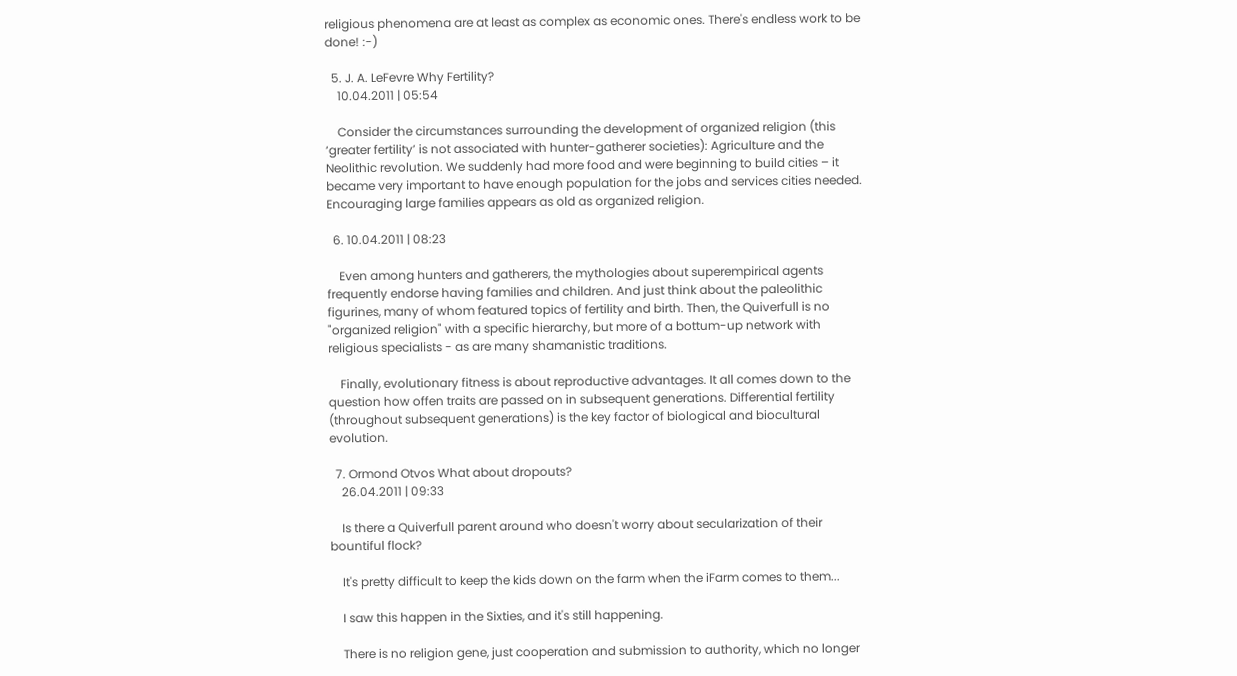religious phenomena are at least as complex as economic ones. There's endless work to be done! :-)

  5. J. A. LeFevre Why Fertility?
    10.04.2011 | 05:54

    Consider the circumstances surrounding the development of organized religion (this ‘greater fertility’ is not associated with hunter-gatherer societies): Agriculture and the Neolithic revolution. We suddenly had more food and were beginning to build cities – it became very important to have enough population for the jobs and services cities needed. Encouraging large families appears as old as organized religion.

  6. 10.04.2011 | 08:23

    Even among hunters and gatherers, the mythologies about superempirical agents frequently endorse having families and children. And just think about the paleolithic figurines, many of whom featured topics of fertility and birth. Then, the Quiverfull is no "organized religion" with a specific hierarchy, but more of a bottum-up network with religious specialists - as are many shamanistic traditions.

    Finally, evolutionary fitness is about reproductive advantages. It all comes down to the question how offen traits are passed on in subsequent generations. Differential fertility (throughout subsequent generations) is the key factor of biological and biocultural evolution.

  7. Ormond Otvos What about dropouts?
    26.04.2011 | 09:33

    Is there a Quiverfull parent around who doesn't worry about secularization of their bountiful flock?

    It's pretty difficult to keep the kids down on the farm when the iFarm comes to them...

    I saw this happen in the Sixties, and it's still happening.

    There is no religion gene, just cooperation and submission to authority, which no longer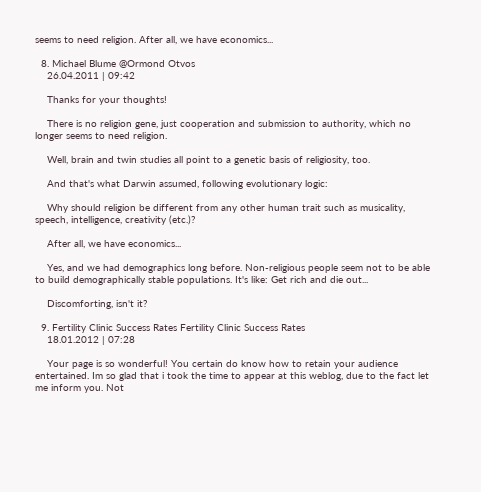seems to need religion. After all, we have economics...

  8. Michael Blume @Ormond Otvos
    26.04.2011 | 09:42

    Thanks for your thoughts!

    There is no religion gene, just cooperation and submission to authority, which no longer seems to need religion.

    Well, brain and twin studies all point to a genetic basis of religiosity, too.

    And that's what Darwin assumed, following evolutionary logic:

    Why should religion be different from any other human trait such as musicality, speech, intelligence, creativity (etc.)?

    After all, we have economics...

    Yes, and we had demographics long before. Non-religious people seem not to be able to build demographically stable populations. It's like: Get rich and die out...

    Discomforting, isn't it?

  9. Fertility Clinic Success Rates Fertility Clinic Success Rates
    18.01.2012 | 07:28

    Your page is so wonderful! You certain do know how to retain your audience entertained. Im so glad that i took the time to appear at this weblog, due to the fact let me inform you. Not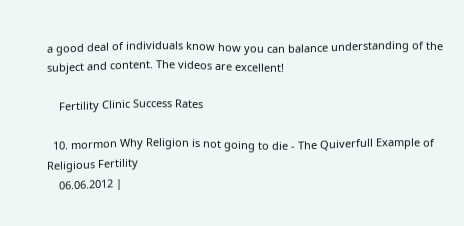a good deal of individuals know how you can balance understanding of the subject and content. The videos are excellent!

    Fertility Clinic Success Rates

  10. mormon Why Religion is not going to die - The Quiverfull Example of Religious Fertility
    06.06.2012 |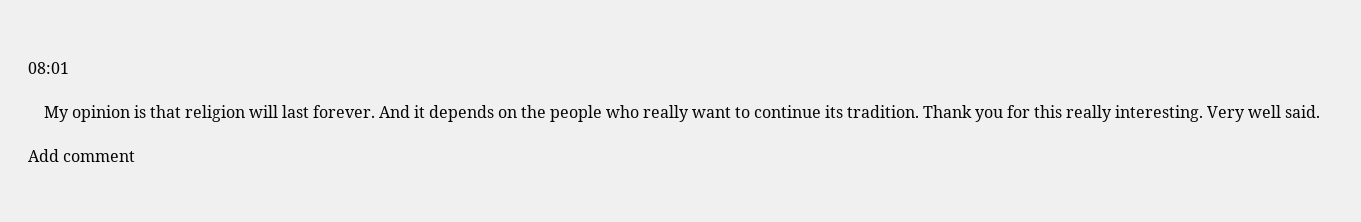08:01

    My opinion is that religion will last forever. And it depends on the people who really want to continue its tradition. Thank you for this really interesting. Very well said.

Add comment